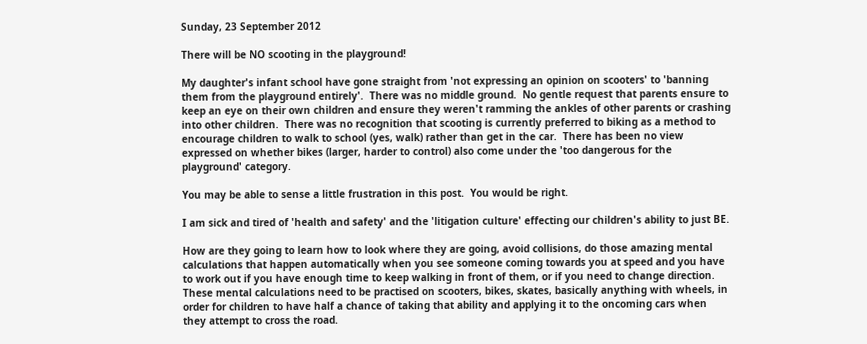Sunday, 23 September 2012

There will be NO scooting in the playground!

My daughter's infant school have gone straight from 'not expressing an opinion on scooters' to 'banning them from the playground entirely'.  There was no middle ground.  No gentle request that parents ensure to keep an eye on their own children and ensure they weren't ramming the ankles of other parents or crashing into other children.  There was no recognition that scooting is currently preferred to biking as a method to encourage children to walk to school (yes, walk) rather than get in the car.  There has been no view expressed on whether bikes (larger, harder to control) also come under the 'too dangerous for the playground' category.

You may be able to sense a little frustration in this post.  You would be right.

I am sick and tired of 'health and safety' and the 'litigation culture' effecting our children's ability to just BE.

How are they going to learn how to look where they are going, avoid collisions, do those amazing mental calculations that happen automatically when you see someone coming towards you at speed and you have to work out if you have enough time to keep walking in front of them, or if you need to change direction.  These mental calculations need to be practised on scooters, bikes, skates, basically anything with wheels, in order for children to have half a chance of taking that ability and applying it to the oncoming cars when they attempt to cross the road.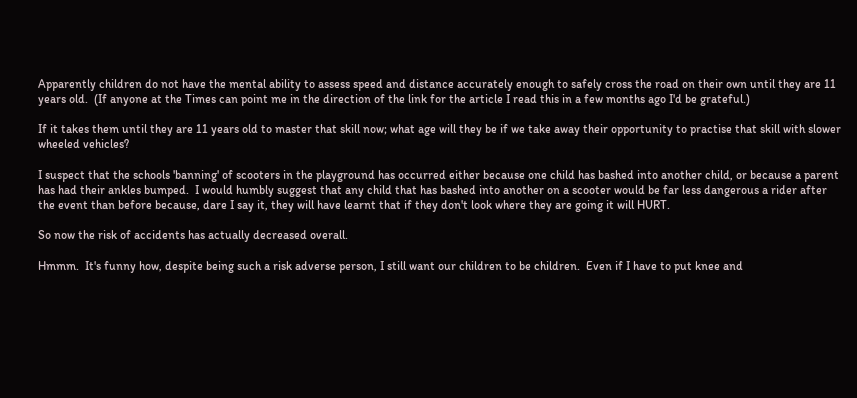Apparently children do not have the mental ability to assess speed and distance accurately enough to safely cross the road on their own until they are 11 years old.  (If anyone at the Times can point me in the direction of the link for the article I read this in a few months ago I'd be grateful.)

If it takes them until they are 11 years old to master that skill now; what age will they be if we take away their opportunity to practise that skill with slower wheeled vehicles?

I suspect that the schools 'banning' of scooters in the playground has occurred either because one child has bashed into another child, or because a parent has had their ankles bumped.  I would humbly suggest that any child that has bashed into another on a scooter would be far less dangerous a rider after the event than before because, dare I say it, they will have learnt that if they don't look where they are going it will HURT.

So now the risk of accidents has actually decreased overall.

Hmmm.  It's funny how, despite being such a risk adverse person, I still want our children to be children.  Even if I have to put knee and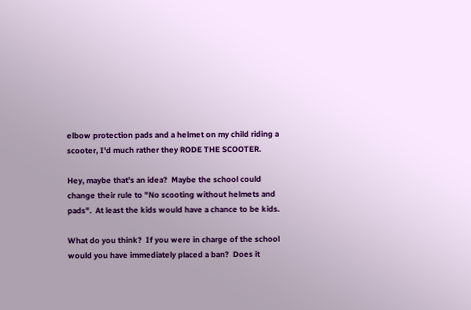elbow protection pads and a helmet on my child riding a scooter, I'd much rather they RODE THE SCOOTER.

Hey, maybe that's an idea?  Maybe the school could change their rule to "No scooting without helmets and pads".  At least the kids would have a chance to be kids.

What do you think?  If you were in charge of the school would you have immediately placed a ban?  Does it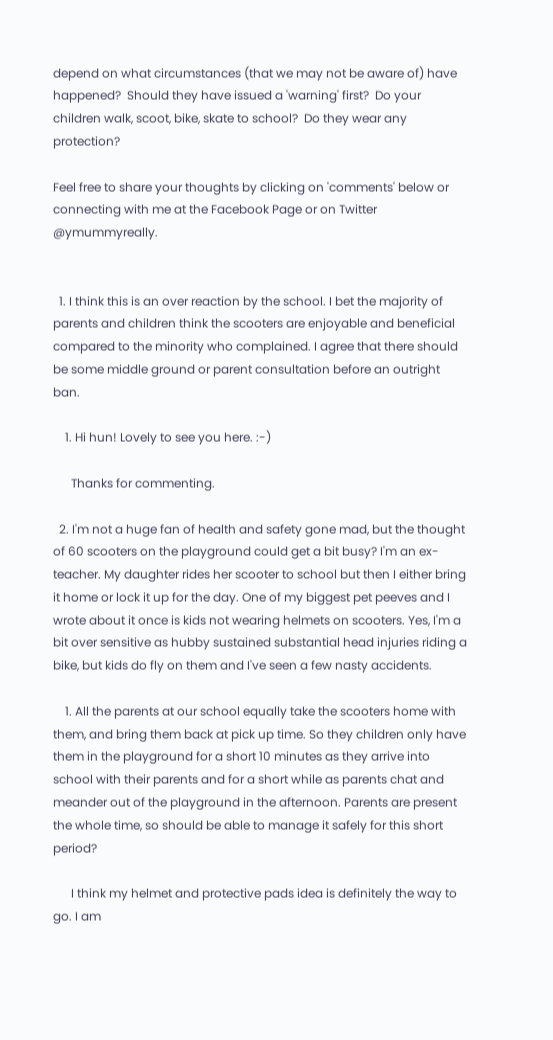depend on what circumstances (that we may not be aware of) have happened?  Should they have issued a 'warning' first?  Do your children walk, scoot, bike, skate to school?  Do they wear any protection?

Feel free to share your thoughts by clicking on 'comments' below or connecting with me at the Facebook Page or on Twitter @ymummyreally.


  1. I think this is an over reaction by the school. I bet the majority of parents and children think the scooters are enjoyable and beneficial compared to the minority who complained. I agree that there should be some middle ground or parent consultation before an outright ban.

    1. Hi hun! Lovely to see you here. :-)

      Thanks for commenting.

  2. I'm not a huge fan of health and safety gone mad, but the thought of 60 scooters on the playground could get a bit busy? I'm an ex-teacher. My daughter rides her scooter to school but then I either bring it home or lock it up for the day. One of my biggest pet peeves and I wrote about it once is kids not wearing helmets on scooters. Yes, I'm a bit over sensitive as hubby sustained substantial head injuries riding a bike, but kids do fly on them and I've seen a few nasty accidents.

    1. All the parents at our school equally take the scooters home with them, and bring them back at pick up time. So they children only have them in the playground for a short 10 minutes as they arrive into school with their parents and for a short while as parents chat and meander out of the playground in the afternoon. Parents are present the whole time, so should be able to manage it safely for this short period?

      I think my helmet and protective pads idea is definitely the way to go. I am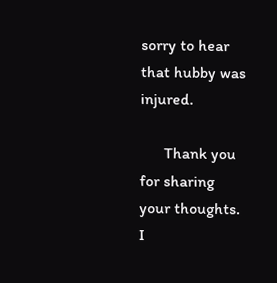sorry to hear that hubby was injured.

      Thank you for sharing your thoughts. I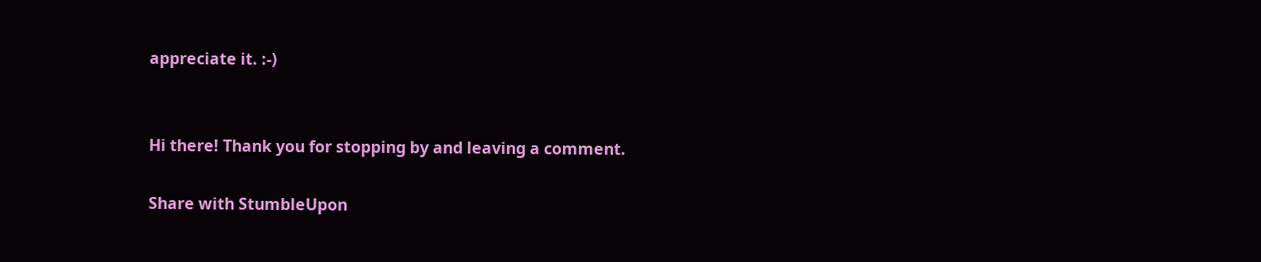appreciate it. :-)


Hi there! Thank you for stopping by and leaving a comment.

Share with StumbleUpon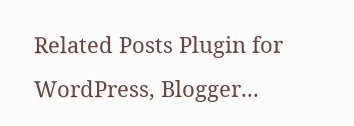Related Posts Plugin for WordPress, Blogger...